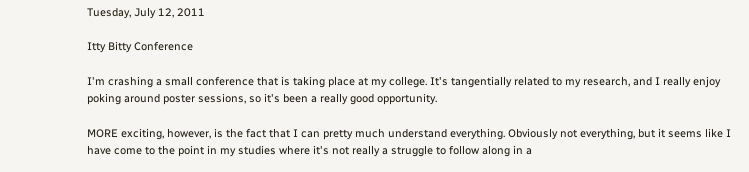Tuesday, July 12, 2011

Itty Bitty Conference

I'm crashing a small conference that is taking place at my college. It's tangentially related to my research, and I really enjoy poking around poster sessions, so it's been a really good opportunity.

MORE exciting, however, is the fact that I can pretty much understand everything. Obviously not everything, but it seems like I have come to the point in my studies where it's not really a struggle to follow along in a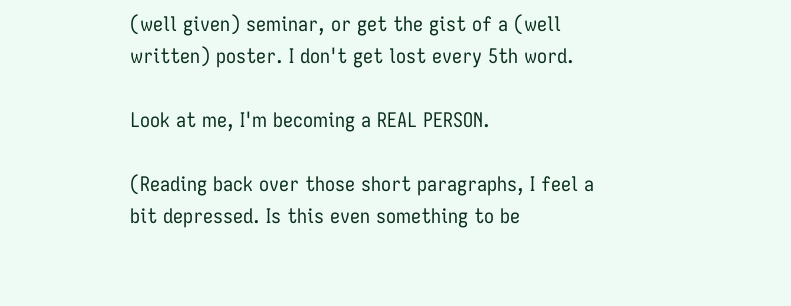(well given) seminar, or get the gist of a (well written) poster. I don't get lost every 5th word.

Look at me, I'm becoming a REAL PERSON.

(Reading back over those short paragraphs, I feel a bit depressed. Is this even something to be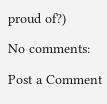proud of?)

No comments:

Post a Comment